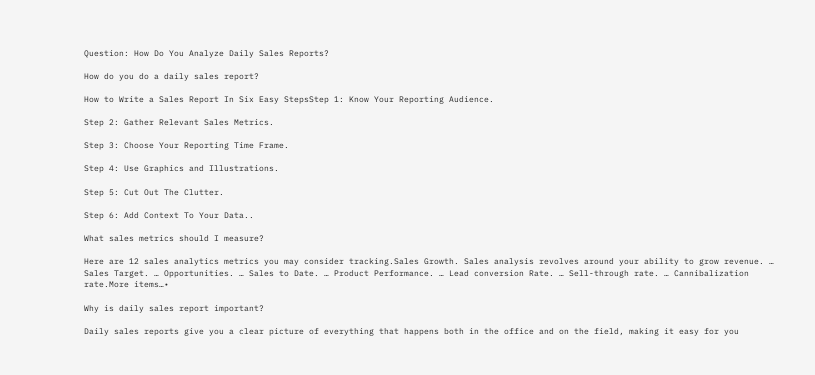Question: How Do You Analyze Daily Sales Reports?

How do you do a daily sales report?

How to Write a Sales Report In Six Easy StepsStep 1: Know Your Reporting Audience.

Step 2: Gather Relevant Sales Metrics.

Step 3: Choose Your Reporting Time Frame.

Step 4: Use Graphics and Illustrations.

Step 5: Cut Out The Clutter.

Step 6: Add Context To Your Data..

What sales metrics should I measure?

Here are 12 sales analytics metrics you may consider tracking.Sales Growth. Sales analysis revolves around your ability to grow revenue. … Sales Target. … Opportunities. … Sales to Date. … Product Performance. … Lead conversion Rate. … Sell-through rate. … Cannibalization rate.More items…•

Why is daily sales report important?

Daily sales reports give you a clear picture of everything that happens both in the office and on the field, making it easy for you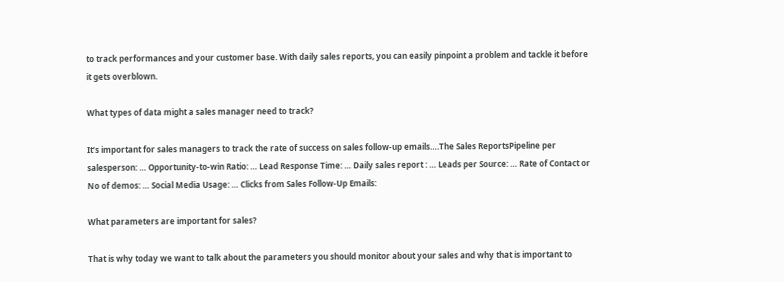to track performances and your customer base. With daily sales reports, you can easily pinpoint a problem and tackle it before it gets overblown.

What types of data might a sales manager need to track?

It’s important for sales managers to track the rate of success on sales follow-up emails….The Sales ReportsPipeline per salesperson: … Opportunity-to-win Ratio: … Lead Response Time: … Daily sales report : … Leads per Source: … Rate of Contact or No of demos: … Social Media Usage: … Clicks from Sales Follow-Up Emails:

What parameters are important for sales?

That is why today we want to talk about the parameters you should monitor about your sales and why that is important to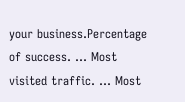your business.Percentage of success. … Most visited traffic. … Most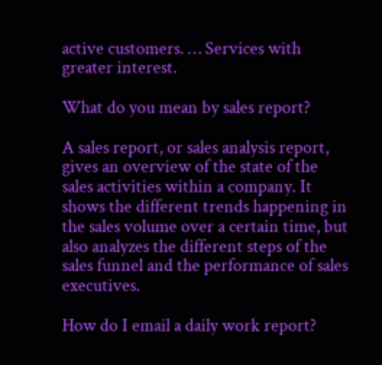active customers. … Services with greater interest.

What do you mean by sales report?

A sales report, or sales analysis report, gives an overview of the state of the sales activities within a company. It shows the different trends happening in the sales volume over a certain time, but also analyzes the different steps of the sales funnel and the performance of sales executives.

How do I email a daily work report?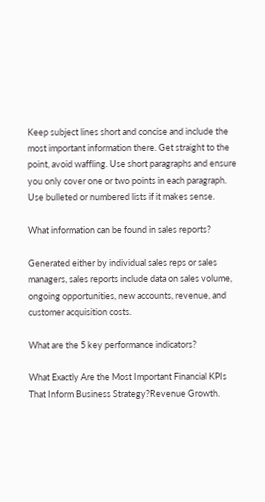Keep subject lines short and concise and include the most important information there. Get straight to the point, avoid waffling. Use short paragraphs and ensure you only cover one or two points in each paragraph. Use bulleted or numbered lists if it makes sense.

What information can be found in sales reports?

Generated either by individual sales reps or sales managers, sales reports include data on sales volume, ongoing opportunities, new accounts, revenue, and customer acquisition costs.

What are the 5 key performance indicators?

What Exactly Are the Most Important Financial KPIs That Inform Business Strategy?Revenue Growth.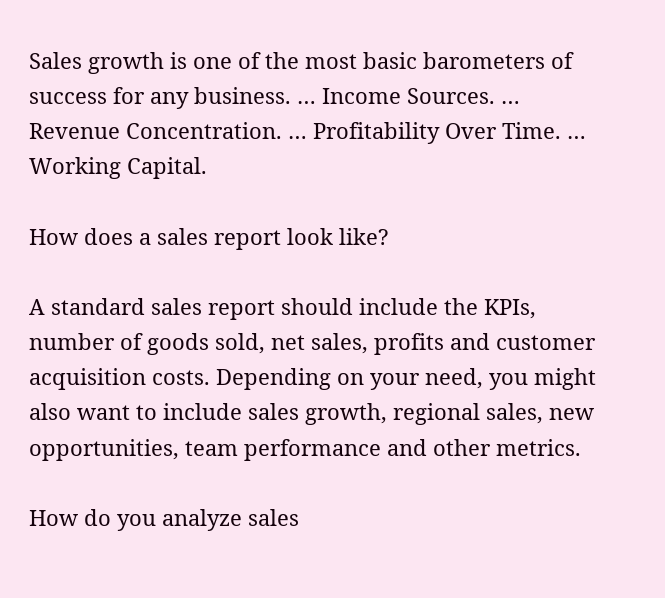Sales growth is one of the most basic barometers of success for any business. … Income Sources. … Revenue Concentration. … Profitability Over Time. … Working Capital.

How does a sales report look like?

A standard sales report should include the KPIs, number of goods sold, net sales, profits and customer acquisition costs. Depending on your need, you might also want to include sales growth, regional sales, new opportunities, team performance and other metrics.

How do you analyze sales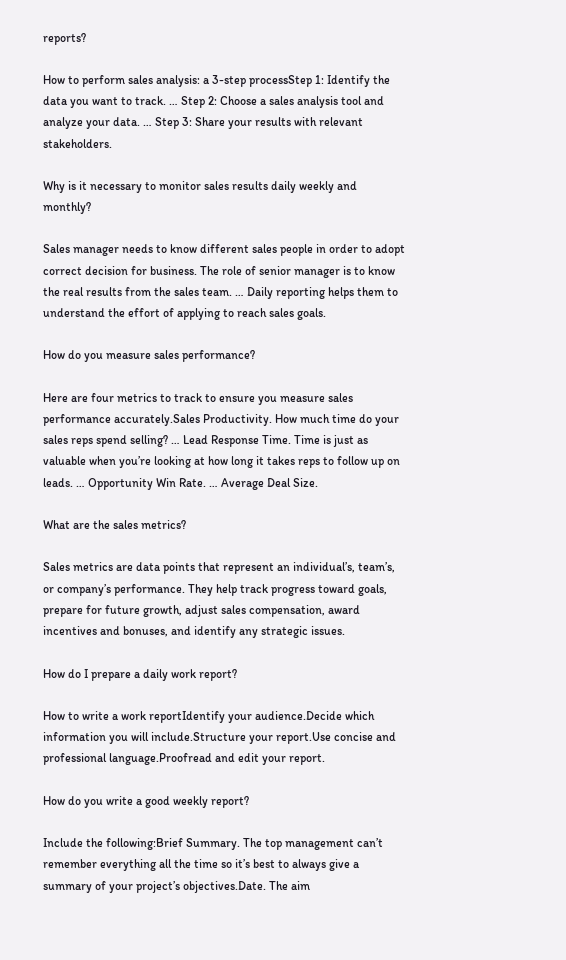reports?

How to perform sales analysis: a 3-step processStep 1: Identify the data you want to track. … Step 2: Choose a sales analysis tool and analyze your data. … Step 3: Share your results with relevant stakeholders.

Why is it necessary to monitor sales results daily weekly and monthly?

Sales manager needs to know different sales people in order to adopt correct decision for business. The role of senior manager is to know the real results from the sales team. … Daily reporting helps them to understand the effort of applying to reach sales goals.

How do you measure sales performance?

Here are four metrics to track to ensure you measure sales performance accurately.Sales Productivity. How much time do your sales reps spend selling? … Lead Response Time. Time is just as valuable when you’re looking at how long it takes reps to follow up on leads. … Opportunity Win Rate. … Average Deal Size.

What are the sales metrics?

Sales metrics are data points that represent an individual’s, team’s, or company’s performance. They help track progress toward goals, prepare for future growth, adjust sales compensation, award incentives and bonuses, and identify any strategic issues.

How do I prepare a daily work report?

How to write a work reportIdentify your audience.Decide which information you will include.Structure your report.Use concise and professional language.Proofread and edit your report.

How do you write a good weekly report?

Include the following:Brief Summary. The top management can’t remember everything all the time so it’s best to always give a summary of your project’s objectives.Date. The aim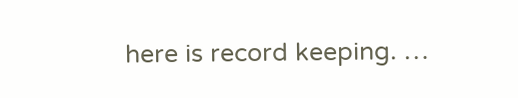here is record keeping. …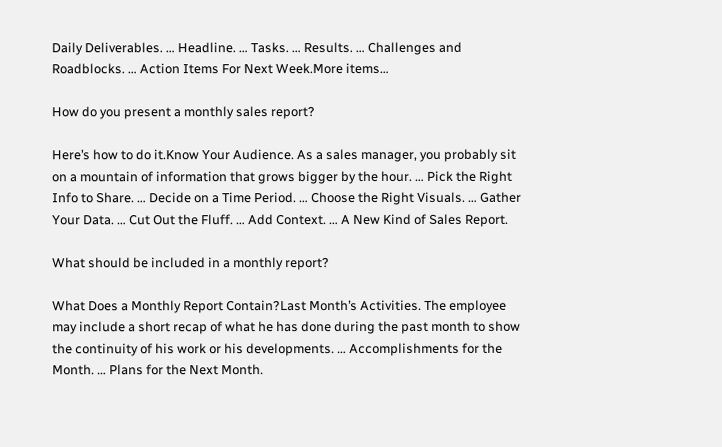Daily Deliverables. … Headline. … Tasks. … Results. … Challenges and Roadblocks. … Action Items For Next Week.More items…

How do you present a monthly sales report?

Here’s how to do it.Know Your Audience. As a sales manager, you probably sit on a mountain of information that grows bigger by the hour. … Pick the Right Info to Share. … Decide on a Time Period. … Choose the Right Visuals. … Gather Your Data. … Cut Out the Fluff. … Add Context. … A New Kind of Sales Report.

What should be included in a monthly report?

What Does a Monthly Report Contain?Last Month’s Activities. The employee may include a short recap of what he has done during the past month to show the continuity of his work or his developments. … Accomplishments for the Month. … Plans for the Next Month.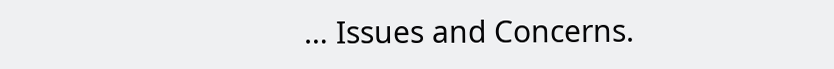… Issues and Concerns.